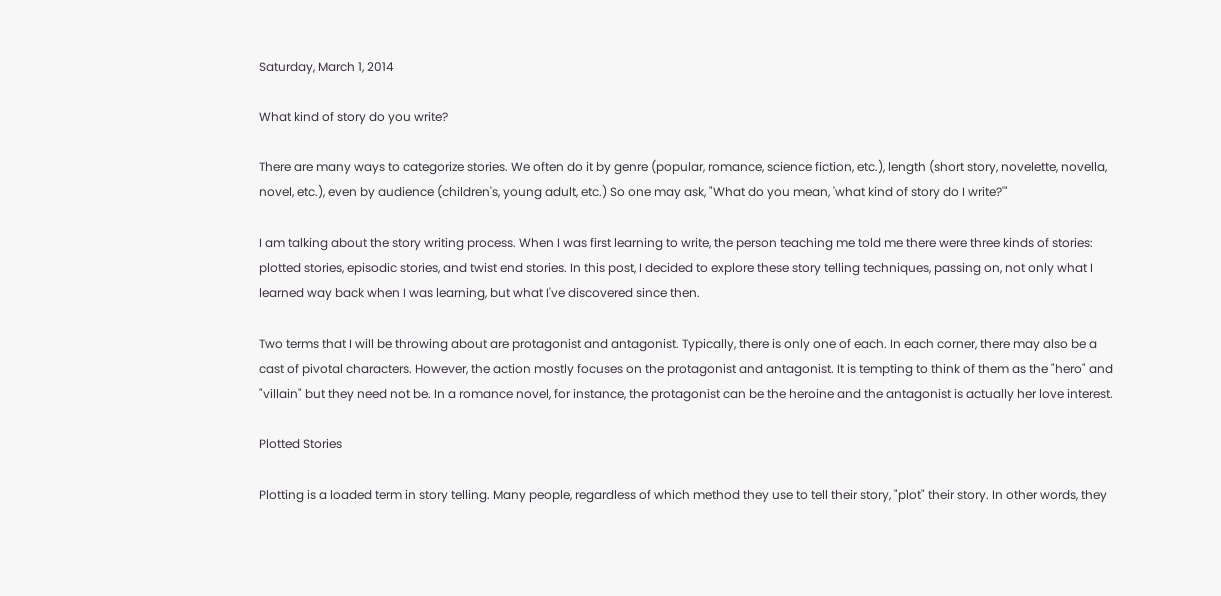Saturday, March 1, 2014

What kind of story do you write?

There are many ways to categorize stories. We often do it by genre (popular, romance, science fiction, etc.), length (short story, novelette, novella, novel, etc.), even by audience (children's, young adult, etc.) So one may ask, "What do you mean, 'what kind of story do I write?'"

I am talking about the story writing process. When I was first learning to write, the person teaching me told me there were three kinds of stories: plotted stories, episodic stories, and twist end stories. In this post, I decided to explore these story telling techniques, passing on, not only what I learned way back when I was learning, but what I've discovered since then.

Two terms that I will be throwing about are protagonist and antagonist. Typically, there is only one of each. In each corner, there may also be a cast of pivotal characters. However, the action mostly focuses on the protagonist and antagonist. It is tempting to think of them as the "hero" and "villain" but they need not be. In a romance novel, for instance, the protagonist can be the heroine and the antagonist is actually her love interest.

Plotted Stories

Plotting is a loaded term in story telling. Many people, regardless of which method they use to tell their story, "plot" their story. In other words, they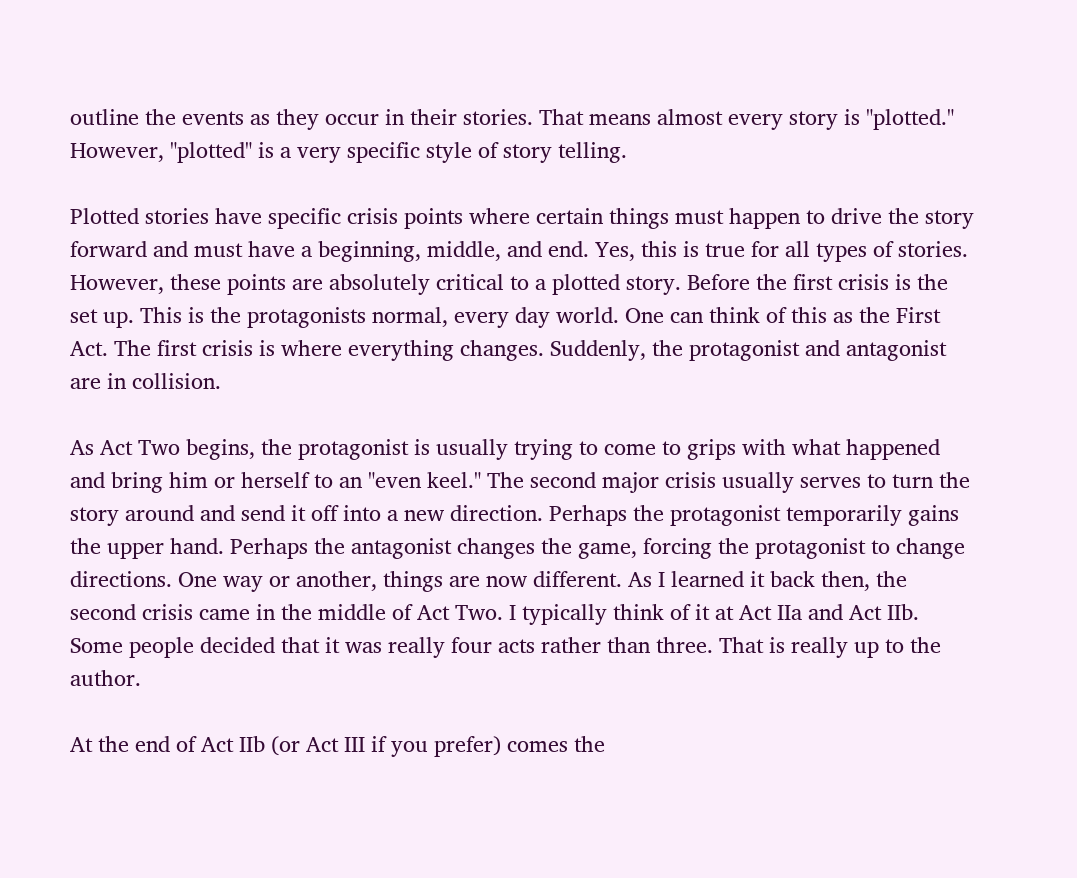outline the events as they occur in their stories. That means almost every story is "plotted." However, "plotted" is a very specific style of story telling.

Plotted stories have specific crisis points where certain things must happen to drive the story forward and must have a beginning, middle, and end. Yes, this is true for all types of stories. However, these points are absolutely critical to a plotted story. Before the first crisis is the set up. This is the protagonists normal, every day world. One can think of this as the First Act. The first crisis is where everything changes. Suddenly, the protagonist and antagonist are in collision.

As Act Two begins, the protagonist is usually trying to come to grips with what happened and bring him or herself to an "even keel." The second major crisis usually serves to turn the story around and send it off into a new direction. Perhaps the protagonist temporarily gains the upper hand. Perhaps the antagonist changes the game, forcing the protagonist to change directions. One way or another, things are now different. As I learned it back then, the second crisis came in the middle of Act Two. I typically think of it at Act IIa and Act IIb. Some people decided that it was really four acts rather than three. That is really up to the author.

At the end of Act IIb (or Act III if you prefer) comes the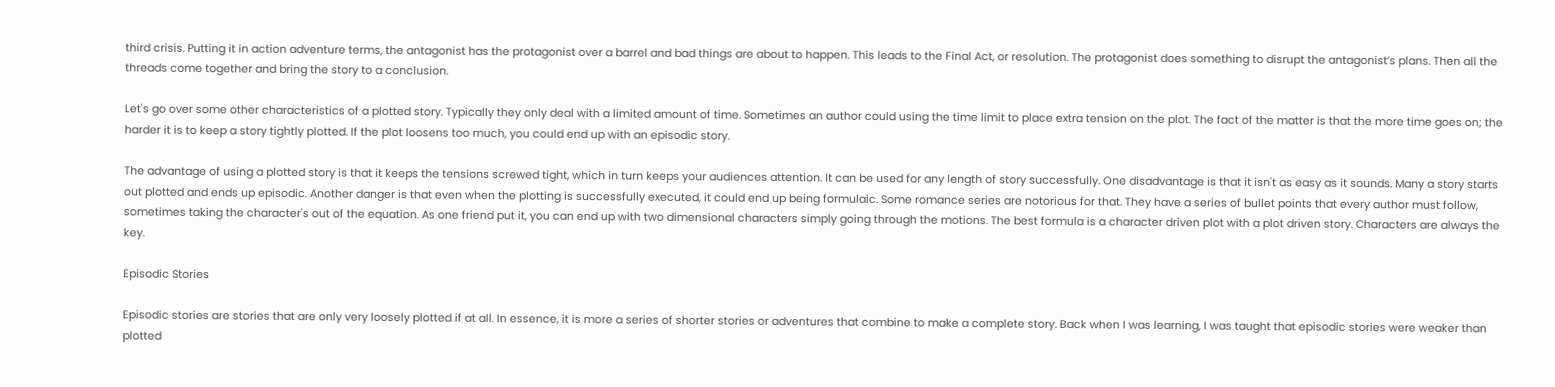third crisis. Putting it in action adventure terms, the antagonist has the protagonist over a barrel and bad things are about to happen. This leads to the Final Act, or resolution. The protagonist does something to disrupt the antagonist’s plans. Then all the threads come together and bring the story to a conclusion.

Let's go over some other characteristics of a plotted story. Typically they only deal with a limited amount of time. Sometimes an author could using the time limit to place extra tension on the plot. The fact of the matter is that the more time goes on; the harder it is to keep a story tightly plotted. If the plot loosens too much, you could end up with an episodic story.

The advantage of using a plotted story is that it keeps the tensions screwed tight, which in turn keeps your audiences attention. It can be used for any length of story successfully. One disadvantage is that it isn't as easy as it sounds. Many a story starts out plotted and ends up episodic. Another danger is that even when the plotting is successfully executed, it could end up being formulaic. Some romance series are notorious for that. They have a series of bullet points that every author must follow, sometimes taking the character's out of the equation. As one friend put it, you can end up with two dimensional characters simply going through the motions. The best formula is a character driven plot with a plot driven story. Characters are always the key.

Episodic Stories

Episodic stories are stories that are only very loosely plotted if at all. In essence, it is more a series of shorter stories or adventures that combine to make a complete story. Back when I was learning, I was taught that episodic stories were weaker than plotted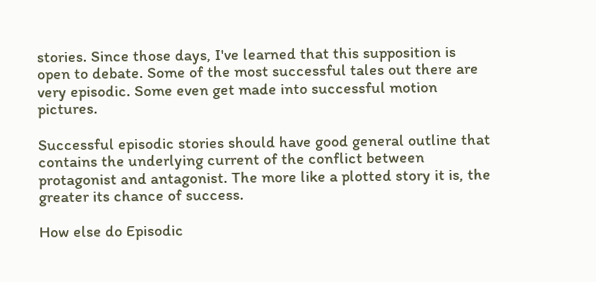stories. Since those days, I've learned that this supposition is open to debate. Some of the most successful tales out there are very episodic. Some even get made into successful motion pictures.

Successful episodic stories should have good general outline that contains the underlying current of the conflict between protagonist and antagonist. The more like a plotted story it is, the greater its chance of success.

How else do Episodic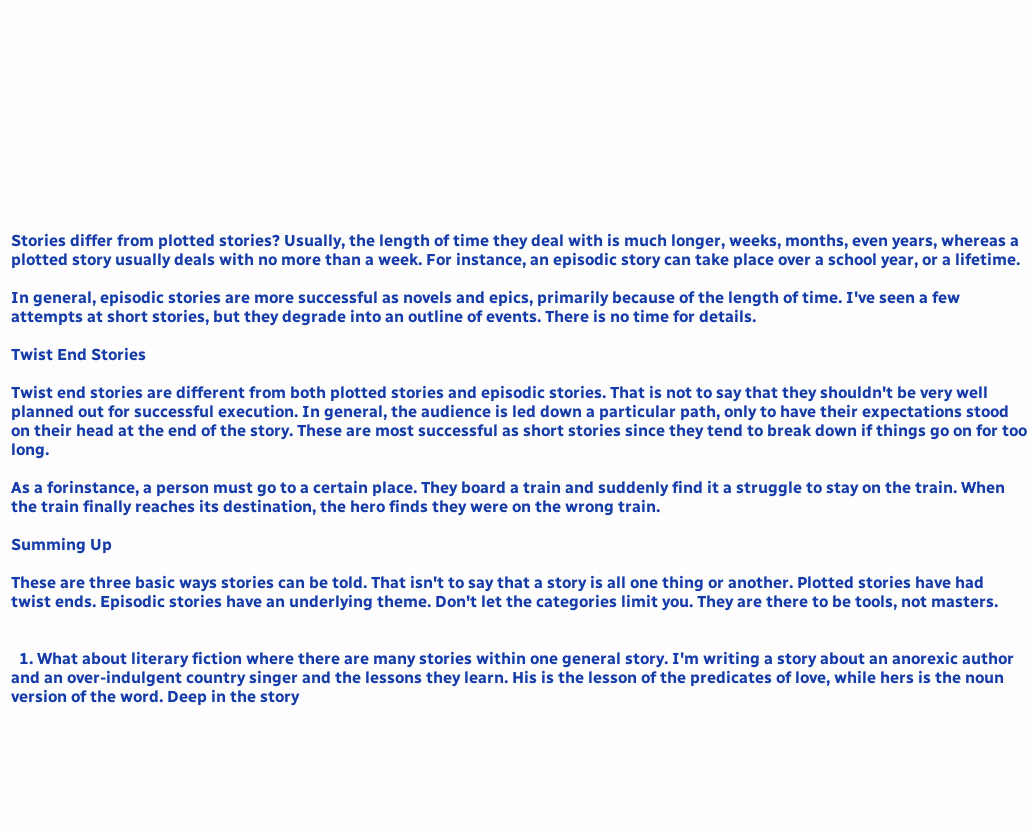Stories differ from plotted stories? Usually, the length of time they deal with is much longer, weeks, months, even years, whereas a plotted story usually deals with no more than a week. For instance, an episodic story can take place over a school year, or a lifetime.

In general, episodic stories are more successful as novels and epics, primarily because of the length of time. I've seen a few attempts at short stories, but they degrade into an outline of events. There is no time for details.

Twist End Stories

Twist end stories are different from both plotted stories and episodic stories. That is not to say that they shouldn't be very well planned out for successful execution. In general, the audience is led down a particular path, only to have their expectations stood on their head at the end of the story. These are most successful as short stories since they tend to break down if things go on for too long.

As a forinstance, a person must go to a certain place. They board a train and suddenly find it a struggle to stay on the train. When the train finally reaches its destination, the hero finds they were on the wrong train.

Summing Up

These are three basic ways stories can be told. That isn't to say that a story is all one thing or another. Plotted stories have had twist ends. Episodic stories have an underlying theme. Don't let the categories limit you. They are there to be tools, not masters.


  1. What about literary fiction where there are many stories within one general story. I'm writing a story about an anorexic author and an over-indulgent country singer and the lessons they learn. His is the lesson of the predicates of love, while hers is the noun version of the word. Deep in the story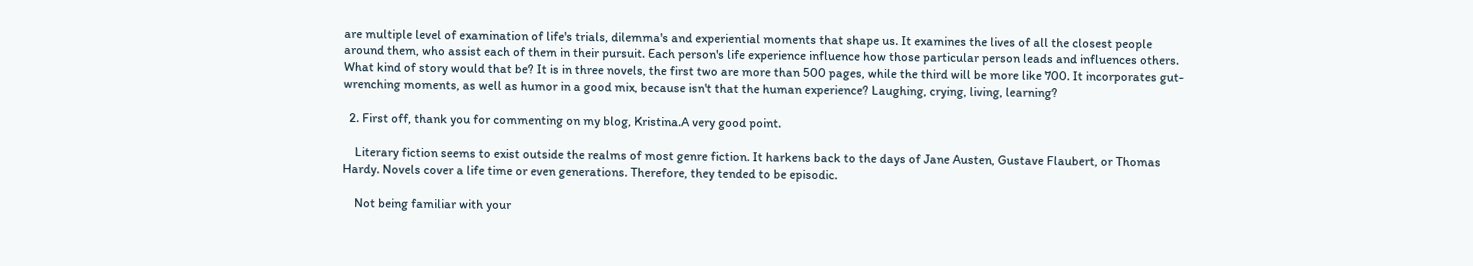are multiple level of examination of life's trials, dilemma's and experiential moments that shape us. It examines the lives of all the closest people around them, who assist each of them in their pursuit. Each person's life experience influence how those particular person leads and influences others. What kind of story would that be? It is in three novels, the first two are more than 500 pages, while the third will be more like 700. It incorporates gut-wrenching moments, as well as humor in a good mix, because isn't that the human experience? Laughing, crying, living, learning?

  2. First off, thank you for commenting on my blog, Kristina.A very good point.

    Literary fiction seems to exist outside the realms of most genre fiction. It harkens back to the days of Jane Austen, Gustave Flaubert, or Thomas Hardy. Novels cover a life time or even generations. Therefore, they tended to be episodic.

    Not being familiar with your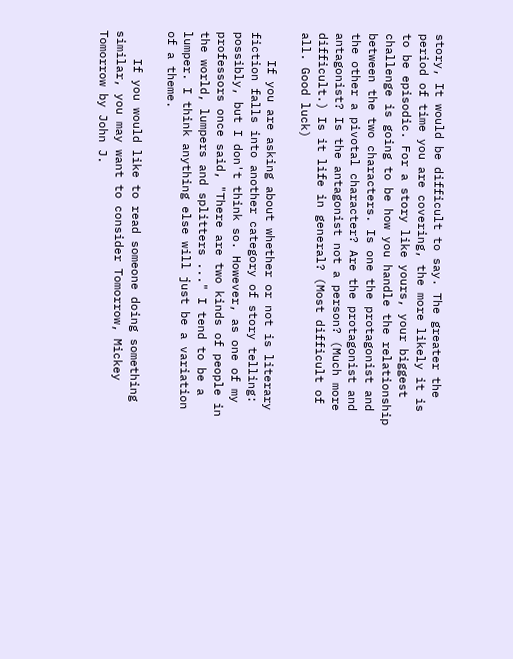story, It would be difficult to say. The greater the period of time you are covering, the more likely it is to be episodic. For a story like yours, your biggest challenge is going to be how you handle the relationship between the two characters. Is one the protagonist and the other a pivotal character? Are the protagonist and antagonist? Is the antagonist not a person? (Much more difficult.) Is it life in general? (Most difficult of all. Good luck)

    If you are asking about whether or not is literary fiction falls into another category of story telling: possibly, but I don't think so. However, as one of my professors once said, "There are two kinds of people in the world, lumpers and splitters ..." I tend to be a lumper. I think anything else will just be a variation of a theme.

    If you would like to read someone doing something similar, you may want to consider Tomorrow, Mickey Tomorrow by John J.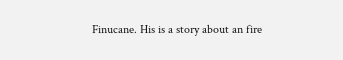Finucane. His is a story about an fire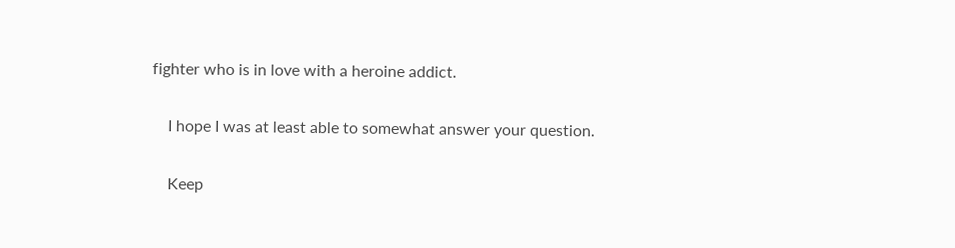fighter who is in love with a heroine addict.

    I hope I was at least able to somewhat answer your question.

    Keep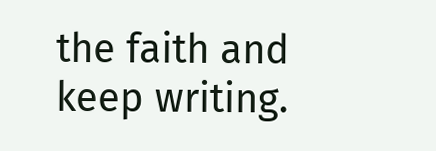the faith and keep writing.